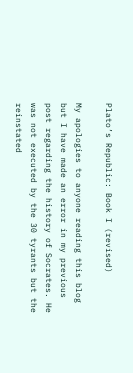Plato’s Republic: Book I (revised)

My apologies to anyone reading this blog but I have made an error in my previous post regarding the history of Socrates. He was not executed by the 30 tyrants but the reinstated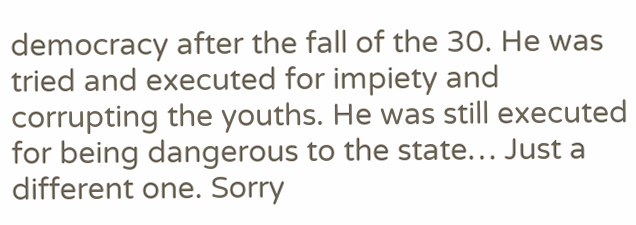democracy after the fall of the 30. He was tried and executed for impiety and corrupting the youths. He was still executed for being dangerous to the state… Just a different one. Sorry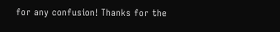for any confusion! Thanks for the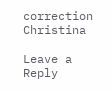correction Christina

Leave a Reply